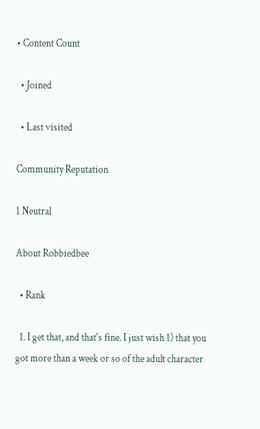• Content Count

  • Joined

  • Last visited

Community Reputation

1 Neutral

About Robbiedbee

  • Rank

  1. I get that, and that's fine. I just wish 1) that you got more than a week or so of the adult character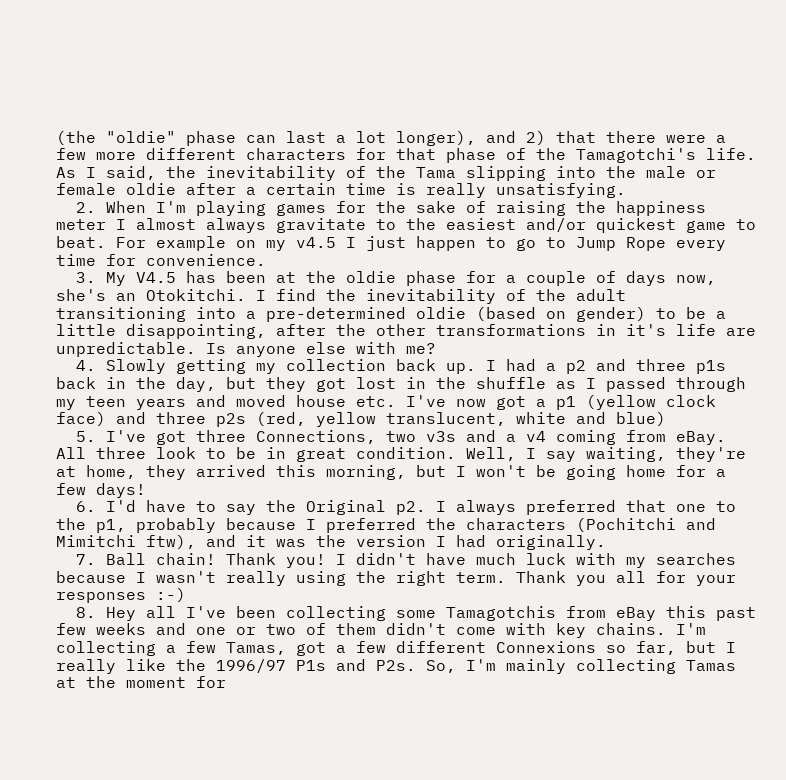(the "oldie" phase can last a lot longer), and 2) that there were a few more different characters for that phase of the Tamagotchi's life. As I said, the inevitability of the Tama slipping into the male or female oldie after a certain time is really unsatisfying.
  2. When I'm playing games for the sake of raising the happiness meter I almost always gravitate to the easiest and/or quickest game to beat. For example on my v4.5 I just happen to go to Jump Rope every time for convenience.
  3. My V4.5 has been at the oldie phase for a couple of days now, she's an Otokitchi. I find the inevitability of the adult transitioning into a pre-determined oldie (based on gender) to be a little disappointing, after the other transformations in it's life are unpredictable. Is anyone else with me?
  4. Slowly getting my collection back up. I had a p2 and three p1s back in the day, but they got lost in the shuffle as I passed through my teen years and moved house etc. I've now got a p1 (yellow clock face) and three p2s (red, yellow translucent, white and blue)
  5. I've got three Connections, two v3s and a v4 coming from eBay. All three look to be in great condition. Well, I say waiting, they're at home, they arrived this morning, but I won't be going home for a few days!
  6. I'd have to say the Original p2. I always preferred that one to the p1, probably because I preferred the characters (Pochitchi and Mimitchi ftw), and it was the version I had originally.
  7. Ball chain! Thank you! I didn't have much luck with my searches because I wasn't really using the right term. Thank you all for your responses :-)
  8. Hey all I've been collecting some Tamagotchis from eBay this past few weeks and one or two of them didn't come with key chains. I'm collecting a few Tamas, got a few different Connexions so far, but I really like the 1996/97 P1s and P2s. So, I'm mainly collecting Tamas at the moment for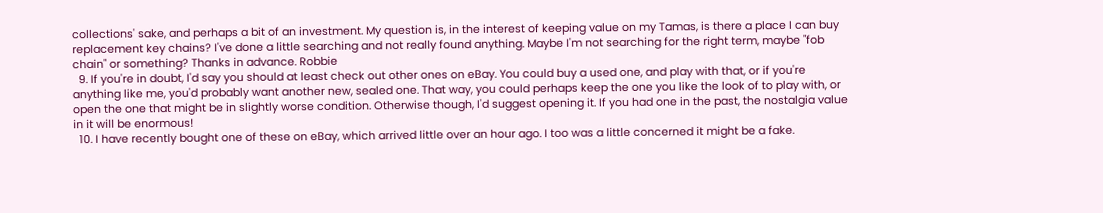collections' sake, and perhaps a bit of an investment. My question is, in the interest of keeping value on my Tamas, is there a place I can buy replacement key chains? I've done a little searching and not really found anything. Maybe I'm not searching for the right term, maybe "fob chain" or something? Thanks in advance. Robbie
  9. If you're in doubt, I'd say you should at least check out other ones on eBay. You could buy a used one, and play with that, or if you're anything like me, you'd probably want another new, sealed one. That way, you could perhaps keep the one you like the look of to play with, or open the one that might be in slightly worse condition. Otherwise though, I'd suggest opening it. If you had one in the past, the nostalgia value in it will be enormous!
  10. I have recently bought one of these on eBay, which arrived little over an hour ago. I too was a little concerned it might be a fake.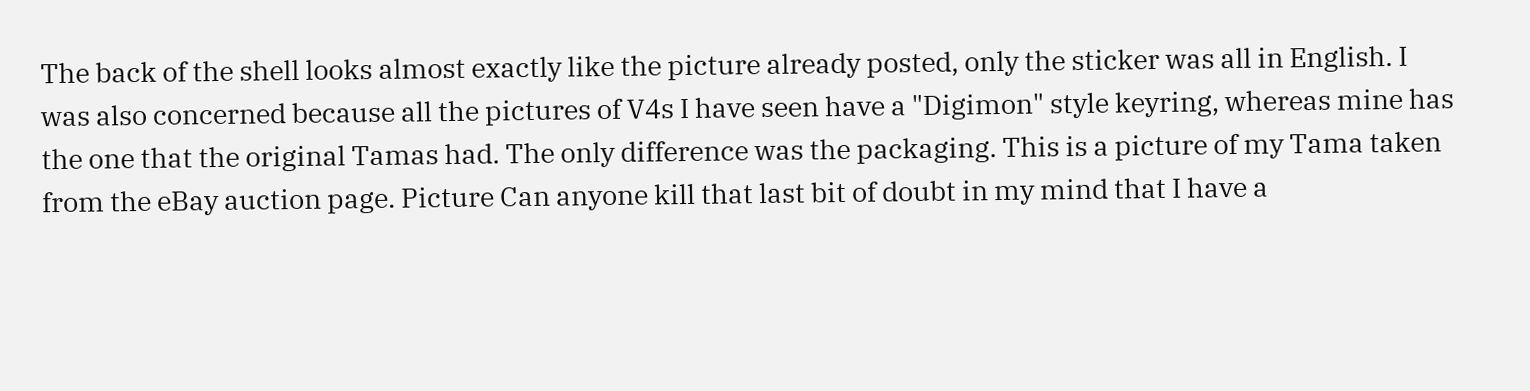The back of the shell looks almost exactly like the picture already posted, only the sticker was all in English. I was also concerned because all the pictures of V4s I have seen have a "Digimon" style keyring, whereas mine has the one that the original Tamas had. The only difference was the packaging. This is a picture of my Tama taken from the eBay auction page. Picture Can anyone kill that last bit of doubt in my mind that I have a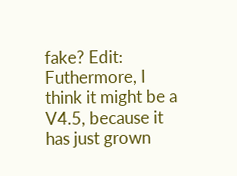fake? Edit: Futhermore, I think it might be a V4.5, because it has just grown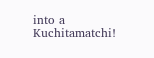into a Kuchitamatchi!